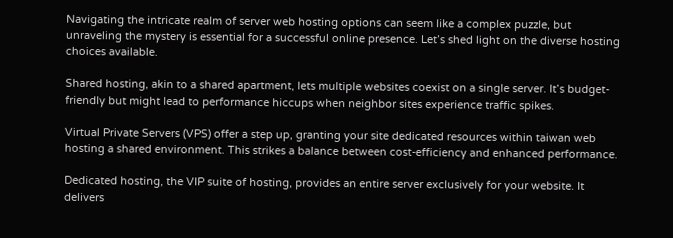Navigating the intricate realm of server web hosting options can seem like a complex puzzle, but unraveling the mystery is essential for a successful online presence. Let’s shed light on the diverse hosting choices available.

Shared hosting, akin to a shared apartment, lets multiple websites coexist on a single server. It’s budget-friendly but might lead to performance hiccups when neighbor sites experience traffic spikes.

Virtual Private Servers (VPS) offer a step up, granting your site dedicated resources within taiwan web hosting a shared environment. This strikes a balance between cost-efficiency and enhanced performance.

Dedicated hosting, the VIP suite of hosting, provides an entire server exclusively for your website. It delivers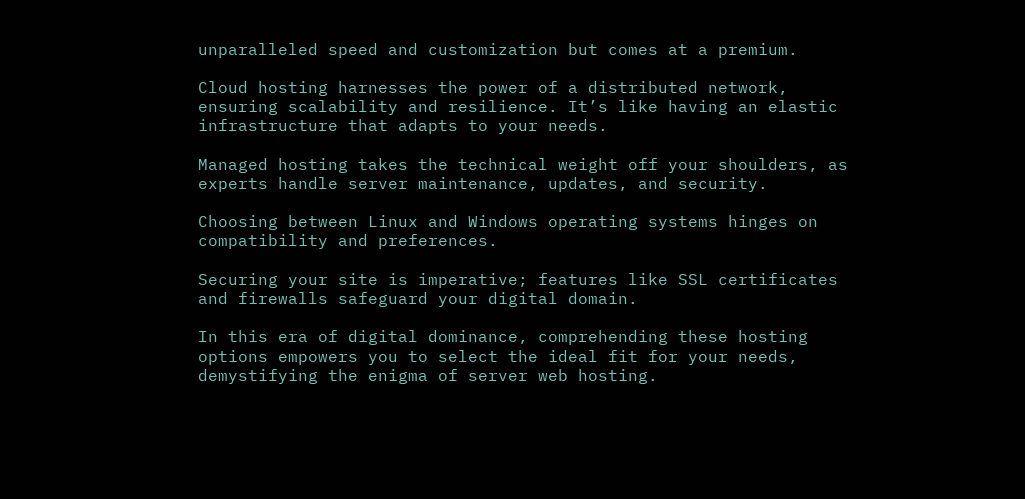unparalleled speed and customization but comes at a premium.

Cloud hosting harnesses the power of a distributed network, ensuring scalability and resilience. It’s like having an elastic infrastructure that adapts to your needs.

Managed hosting takes the technical weight off your shoulders, as experts handle server maintenance, updates, and security.

Choosing between Linux and Windows operating systems hinges on compatibility and preferences.

Securing your site is imperative; features like SSL certificates and firewalls safeguard your digital domain.

In this era of digital dominance, comprehending these hosting options empowers you to select the ideal fit for your needs, demystifying the enigma of server web hosting.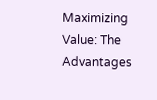Maximizing Value: The Advantages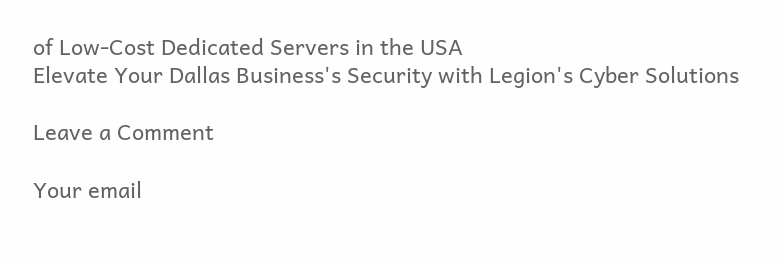of Low-Cost Dedicated Servers in the USA
Elevate Your Dallas Business's Security with Legion's Cyber Solutions

Leave a Comment

Your email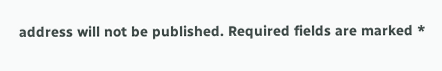address will not be published. Required fields are marked *